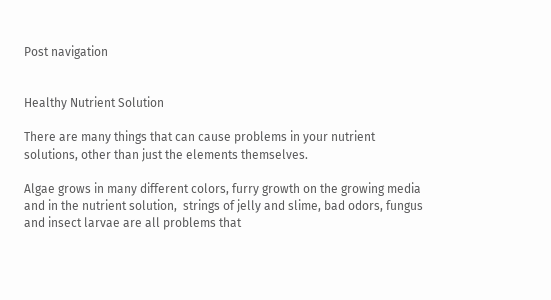Post navigation


Healthy Nutrient Solution

There are many things that can cause problems in your nutrient solutions, other than just the elements themselves.

Algae grows in many different colors, furry growth on the growing media and in the nutrient solution,  strings of jelly and slime, bad odors, fungus and insect larvae are all problems that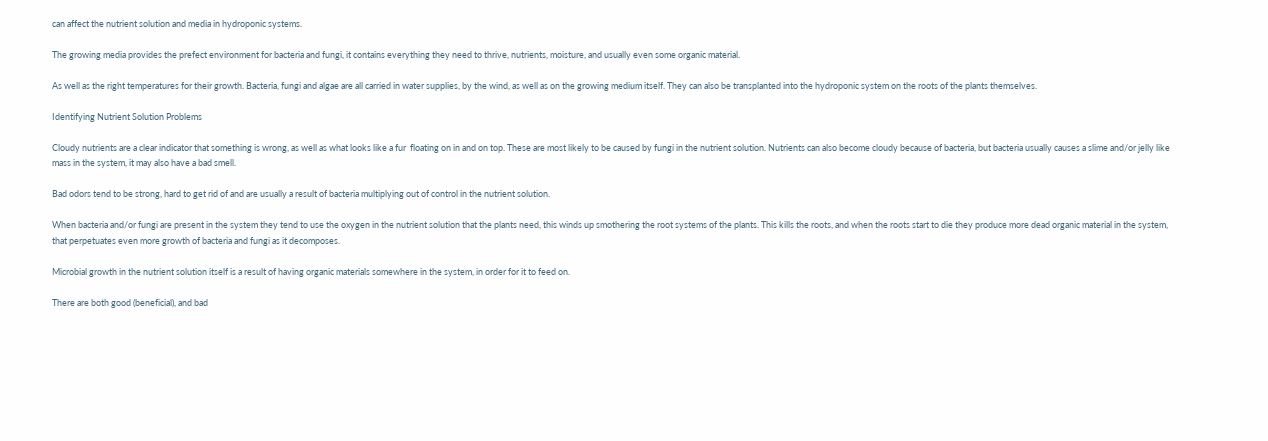can affect the nutrient solution and media in hydroponic systems.

The growing media provides the prefect environment for bacteria and fungi, it contains everything they need to thrive, nutrients, moisture, and usually even some organic material.

As well as the right temperatures for their growth. Bacteria, fungi and algae are all carried in water supplies, by the wind, as well as on the growing medium itself. They can also be transplanted into the hydroponic system on the roots of the plants themselves.

Identifying Nutrient Solution Problems

Cloudy nutrients are a clear indicator that something is wrong, as well as what looks like a fur  floating on in and on top. These are most likely to be caused by fungi in the nutrient solution. Nutrients can also become cloudy because of bacteria, but bacteria usually causes a slime and/or jelly like mass in the system, it may also have a bad smell.

Bad odors tend to be strong, hard to get rid of and are usually a result of bacteria multiplying out of control in the nutrient solution.

When bacteria and/or fungi are present in the system they tend to use the oxygen in the nutrient solution that the plants need, this winds up smothering the root systems of the plants. This kills the roots, and when the roots start to die they produce more dead organic material in the system, that perpetuates even more growth of bacteria and fungi as it decomposes.

Microbial growth in the nutrient solution itself is a result of having organic materials somewhere in the system, in order for it to feed on.

There are both good (beneficial), and bad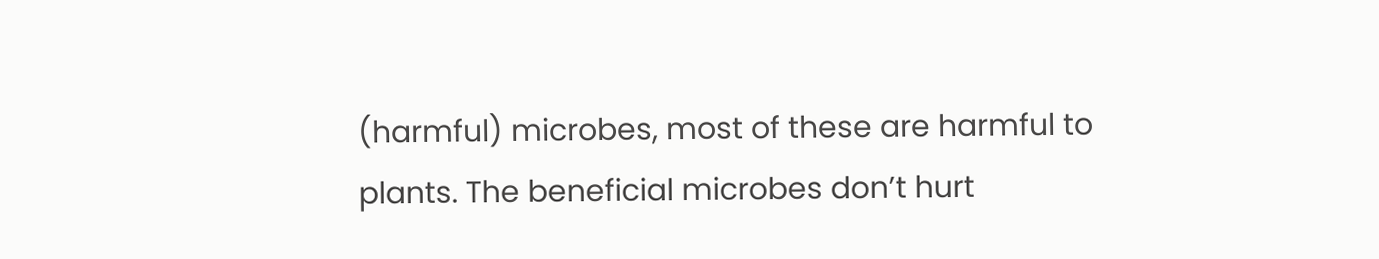(harmful) microbes, most of these are harmful to plants. The beneficial microbes don’t hurt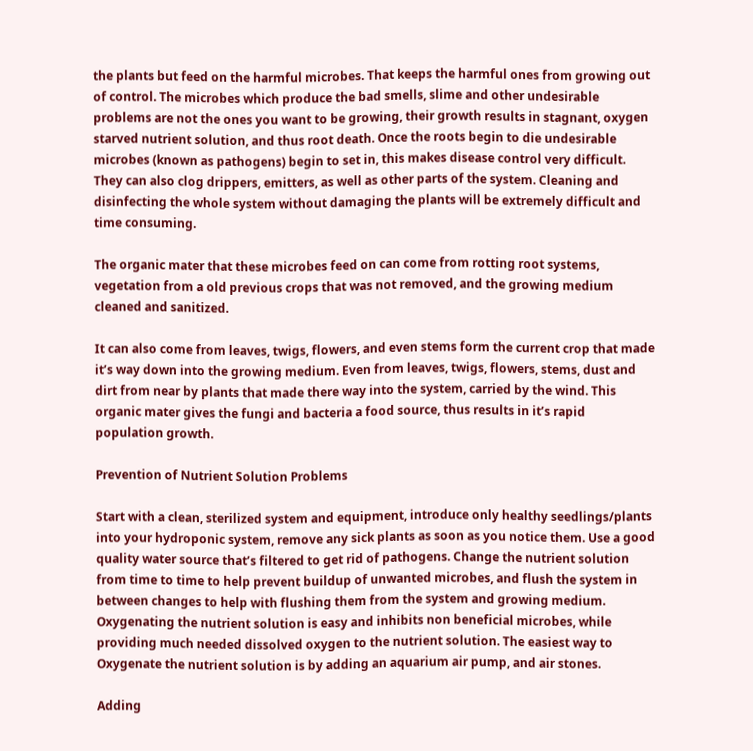the plants but feed on the harmful microbes. That keeps the harmful ones from growing out of control. The microbes which produce the bad smells, slime and other undesirable problems are not the ones you want to be growing, their growth results in stagnant, oxygen starved nutrient solution, and thus root death. Once the roots begin to die undesirable microbes (known as pathogens) begin to set in, this makes disease control very difficult. They can also clog drippers, emitters, as well as other parts of the system. Cleaning and disinfecting the whole system without damaging the plants will be extremely difficult and time consuming.

The organic mater that these microbes feed on can come from rotting root systems, vegetation from a old previous crops that was not removed, and the growing medium cleaned and sanitized.

It can also come from leaves, twigs, flowers, and even stems form the current crop that made it’s way down into the growing medium. Even from leaves, twigs, flowers, stems, dust and dirt from near by plants that made there way into the system, carried by the wind. This organic mater gives the fungi and bacteria a food source, thus results in it’s rapid population growth.

Prevention of Nutrient Solution Problems

Start with a clean, sterilized system and equipment, introduce only healthy seedlings/plants into your hydroponic system, remove any sick plants as soon as you notice them. Use a good quality water source that’s filtered to get rid of pathogens. Change the nutrient solution from time to time to help prevent buildup of unwanted microbes, and flush the system in between changes to help with flushing them from the system and growing medium. Oxygenating the nutrient solution is easy and inhibits non beneficial microbes, while providing much needed dissolved oxygen to the nutrient solution. The easiest way to Oxygenate the nutrient solution is by adding an aquarium air pump, and air stones.

Adding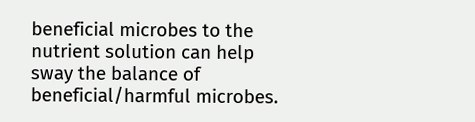beneficial microbes to the nutrient solution can help sway the balance of beneficial/harmful microbes.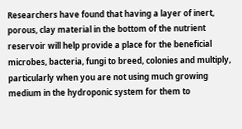Researchers have found that having a layer of inert, porous, clay material in the bottom of the nutrient reservoir will help provide a place for the beneficial microbes, bacteria, fungi to breed, colonies and multiply, particularly when you are not using much growing medium in the hydroponic system for them to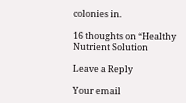colonies in.

16 thoughts on “Healthy Nutrient Solution

Leave a Reply

Your email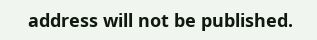address will not be published.